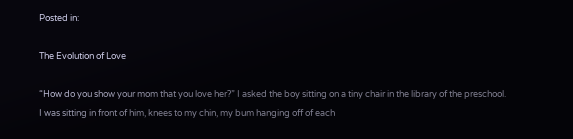Posted in:

The Evolution of Love

“How do you show your mom that you love her?” I asked the boy sitting on a tiny chair in the library of the preschool. I was sitting in front of him, knees to my chin, my bum hanging off of each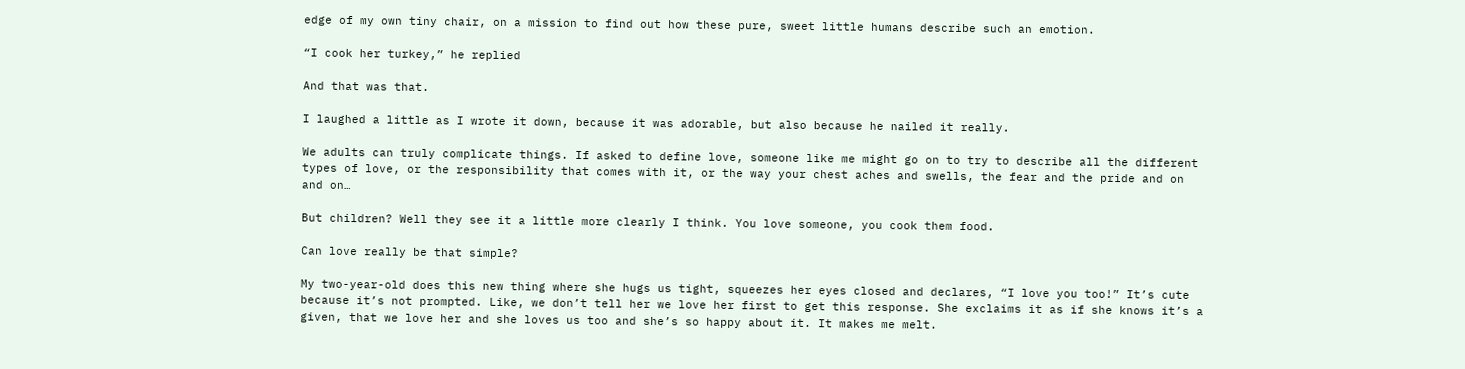edge of my own tiny chair, on a mission to find out how these pure, sweet little humans describe such an emotion.

“I cook her turkey,” he replied

And that was that.

I laughed a little as I wrote it down, because it was adorable, but also because he nailed it really.

We adults can truly complicate things. If asked to define love, someone like me might go on to try to describe all the different types of love, or the responsibility that comes with it, or the way your chest aches and swells, the fear and the pride and on and on…

But children? Well they see it a little more clearly I think. You love someone, you cook them food.

Can love really be that simple?

My two-year-old does this new thing where she hugs us tight, squeezes her eyes closed and declares, “I love you too!” It’s cute because it’s not prompted. Like, we don’t tell her we love her first to get this response. She exclaims it as if she knows it’s a given, that we love her and she loves us too and she’s so happy about it. It makes me melt.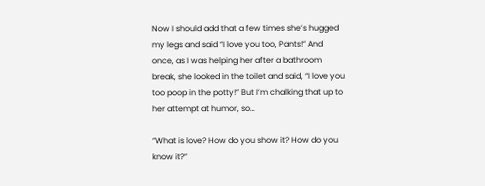Now I should add that a few times she’s hugged my legs and said “I love you too, Pants!” And once, as I was helping her after a bathroom break, she looked in the toilet and said, “I love you too poop in the potty!” But I’m chalking that up to her attempt at humor, so…

“What is love? How do you show it? How do you know it?”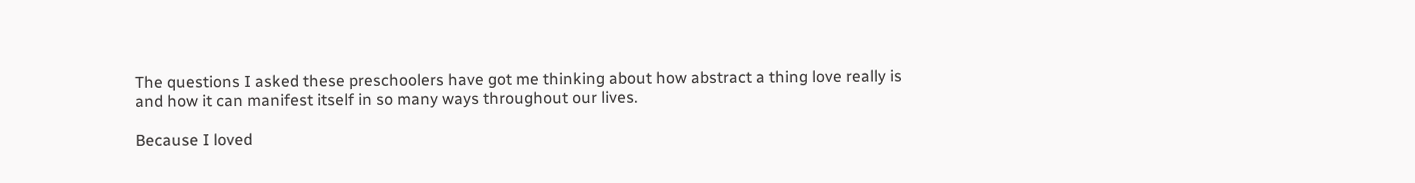The questions I asked these preschoolers have got me thinking about how abstract a thing love really is and how it can manifest itself in so many ways throughout our lives.

Because I loved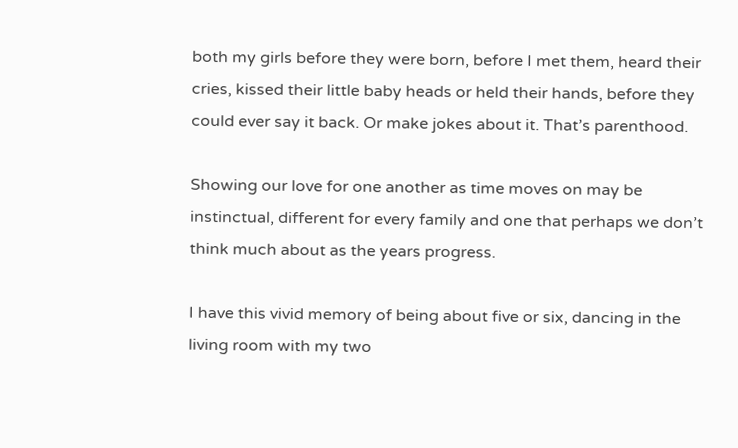both my girls before they were born, before I met them, heard their cries, kissed their little baby heads or held their hands, before they could ever say it back. Or make jokes about it. That’s parenthood.

Showing our love for one another as time moves on may be instinctual, different for every family and one that perhaps we don’t think much about as the years progress.

I have this vivid memory of being about five or six, dancing in the living room with my two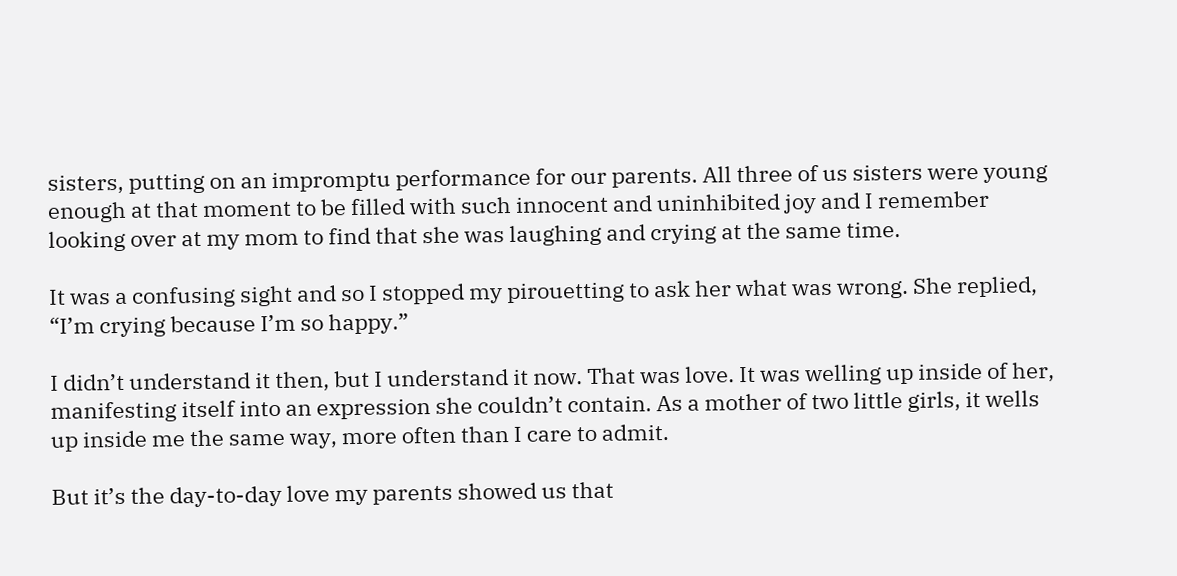sisters, putting on an impromptu performance for our parents. All three of us sisters were young enough at that moment to be filled with such innocent and uninhibited joy and I remember looking over at my mom to find that she was laughing and crying at the same time.

It was a confusing sight and so I stopped my pirouetting to ask her what was wrong. She replied, “I’m crying because I’m so happy.”

I didn’t understand it then, but I understand it now. That was love. It was welling up inside of her, manifesting itself into an expression she couldn’t contain. As a mother of two little girls, it wells up inside me the same way, more often than I care to admit.

But it’s the day-to-day love my parents showed us that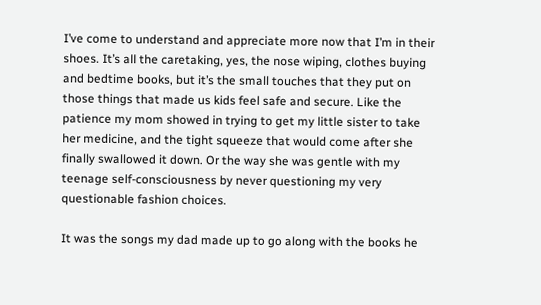I’ve come to understand and appreciate more now that I’m in their shoes. It’s all the caretaking, yes, the nose wiping, clothes buying and bedtime books, but it’s the small touches that they put on those things that made us kids feel safe and secure. Like the patience my mom showed in trying to get my little sister to take her medicine, and the tight squeeze that would come after she finally swallowed it down. Or the way she was gentle with my teenage self-consciousness by never questioning my very questionable fashion choices.

It was the songs my dad made up to go along with the books he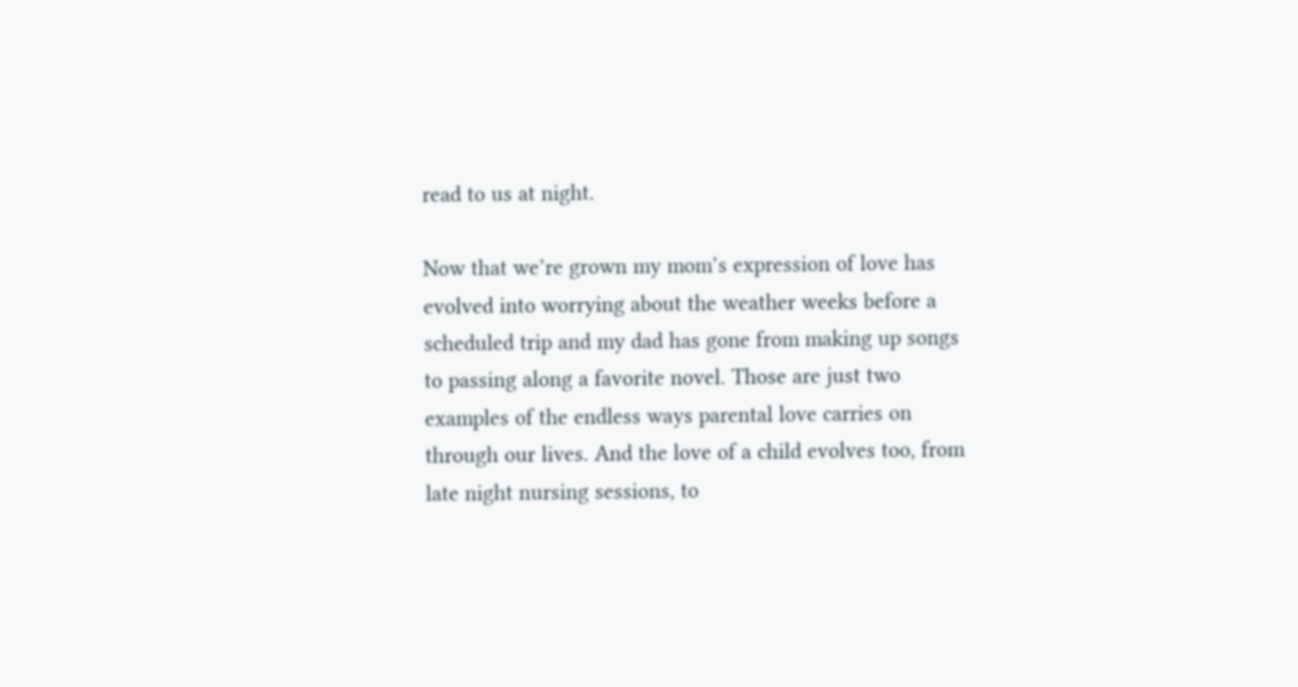read to us at night.

Now that we’re grown my mom’s expression of love has evolved into worrying about the weather weeks before a scheduled trip and my dad has gone from making up songs to passing along a favorite novel. Those are just two examples of the endless ways parental love carries on through our lives. And the love of a child evolves too, from late night nursing sessions, to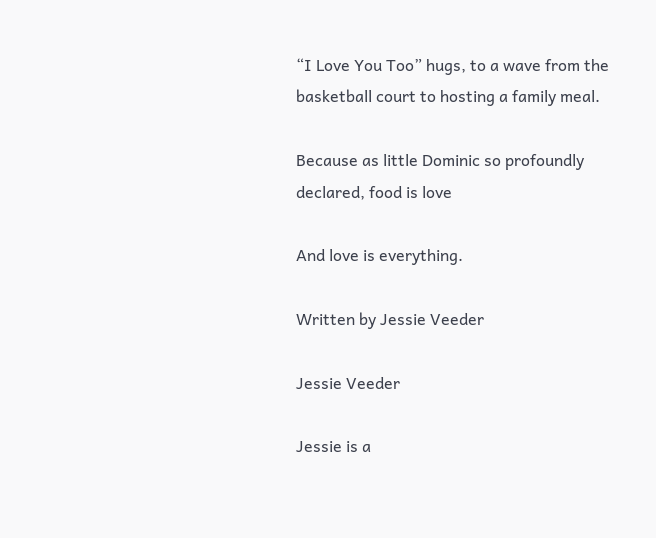“I Love You Too” hugs, to a wave from the basketball court to hosting a family meal.

Because as little Dominic so profoundly declared, food is love

And love is everything.

Written by Jessie Veeder

Jessie Veeder

Jessie is a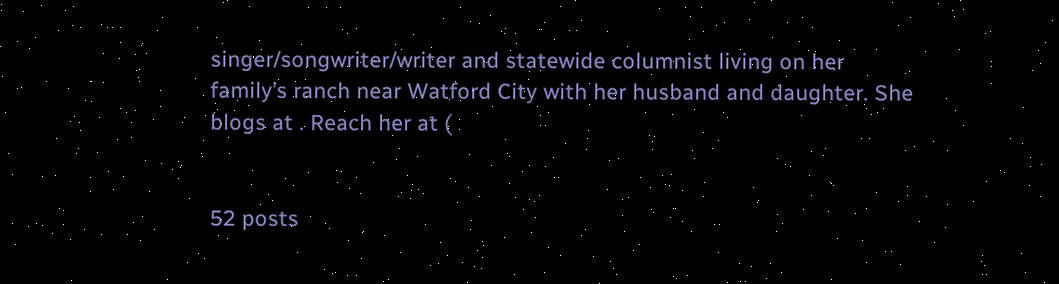singer/songwriter/writer and statewide columnist living on her family’s ranch near Watford City with her husband and daughter. She blogs at . Reach her at (


52 posts